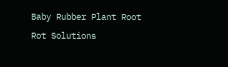Baby Rubber Plant Root Rot Solutions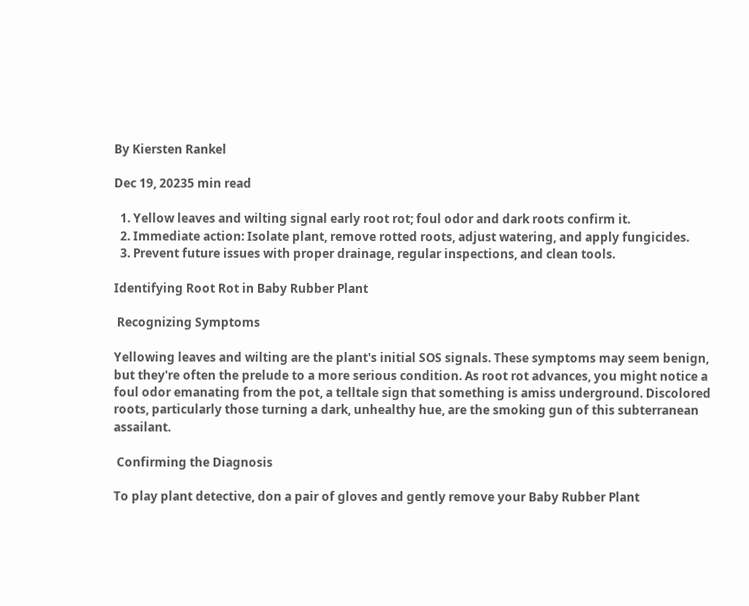By Kiersten Rankel

Dec 19, 20235 min read

  1. Yellow leaves and wilting signal early root rot; foul odor and dark roots confirm it.
  2. Immediate action: Isolate plant, remove rotted roots, adjust watering, and apply fungicides.
  3. Prevent future issues with proper drainage, regular inspections, and clean tools.

Identifying Root Rot in Baby Rubber Plant

 Recognizing Symptoms

Yellowing leaves and wilting are the plant's initial SOS signals. These symptoms may seem benign, but they're often the prelude to a more serious condition. As root rot advances, you might notice a foul odor emanating from the pot, a telltale sign that something is amiss underground. Discolored roots, particularly those turning a dark, unhealthy hue, are the smoking gun of this subterranean assailant.

 Confirming the Diagnosis

To play plant detective, don a pair of gloves and gently remove your Baby Rubber Plant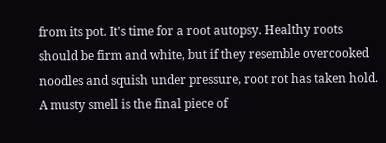from its pot. It's time for a root autopsy. Healthy roots should be firm and white, but if they resemble overcooked noodles and squish under pressure, root rot has taken hold. A musty smell is the final piece of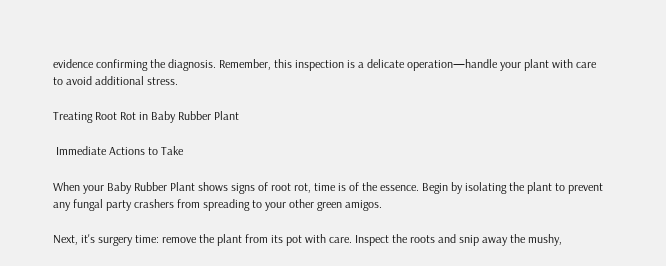evidence confirming the diagnosis. Remember, this inspection is a delicate operation—handle your plant with care to avoid additional stress.

Treating Root Rot in Baby Rubber Plant

 Immediate Actions to Take

When your Baby Rubber Plant shows signs of root rot, time is of the essence. Begin by isolating the plant to prevent any fungal party crashers from spreading to your other green amigos.

Next, it's surgery time: remove the plant from its pot with care. Inspect the roots and snip away the mushy,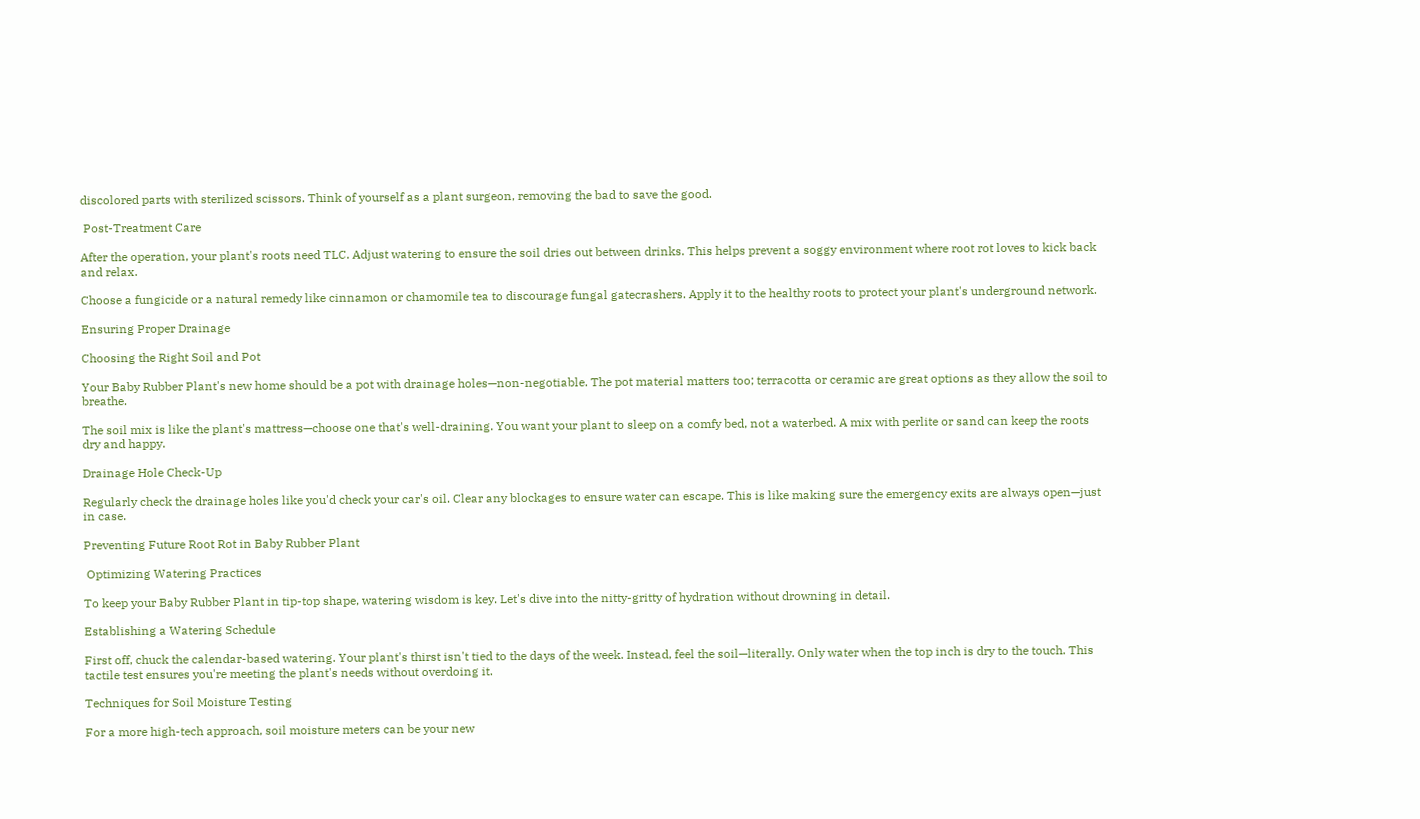discolored parts with sterilized scissors. Think of yourself as a plant surgeon, removing the bad to save the good.

 Post-Treatment Care

After the operation, your plant's roots need TLC. Adjust watering to ensure the soil dries out between drinks. This helps prevent a soggy environment where root rot loves to kick back and relax.

Choose a fungicide or a natural remedy like cinnamon or chamomile tea to discourage fungal gatecrashers. Apply it to the healthy roots to protect your plant's underground network.

Ensuring Proper Drainage

Choosing the Right Soil and Pot

Your Baby Rubber Plant's new home should be a pot with drainage holes—non-negotiable. The pot material matters too; terracotta or ceramic are great options as they allow the soil to breathe.

The soil mix is like the plant's mattress—choose one that's well-draining. You want your plant to sleep on a comfy bed, not a waterbed. A mix with perlite or sand can keep the roots dry and happy.

Drainage Hole Check-Up

Regularly check the drainage holes like you'd check your car's oil. Clear any blockages to ensure water can escape. This is like making sure the emergency exits are always open—just in case.

Preventing Future Root Rot in Baby Rubber Plant

 Optimizing Watering Practices

To keep your Baby Rubber Plant in tip-top shape, watering wisdom is key. Let's dive into the nitty-gritty of hydration without drowning in detail.

Establishing a Watering Schedule

First off, chuck the calendar-based watering. Your plant's thirst isn't tied to the days of the week. Instead, feel the soil—literally. Only water when the top inch is dry to the touch. This tactile test ensures you're meeting the plant's needs without overdoing it.

Techniques for Soil Moisture Testing

For a more high-tech approach, soil moisture meters can be your new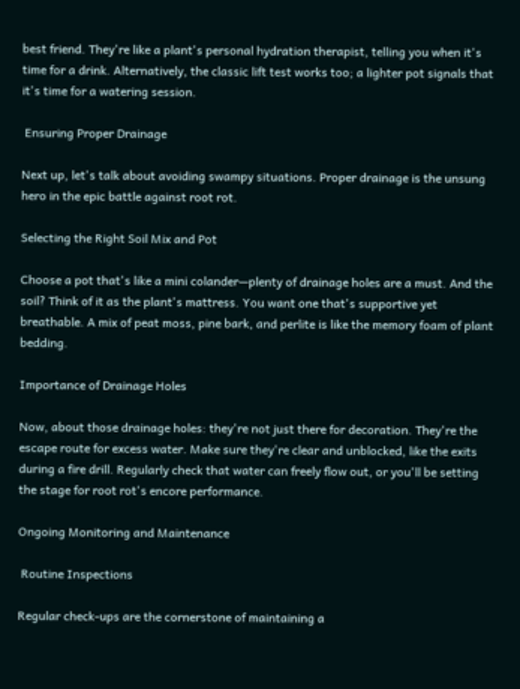best friend. They're like a plant's personal hydration therapist, telling you when it's time for a drink. Alternatively, the classic lift test works too; a lighter pot signals that it's time for a watering session.

 Ensuring Proper Drainage

Next up, let's talk about avoiding swampy situations. Proper drainage is the unsung hero in the epic battle against root rot.

Selecting the Right Soil Mix and Pot

Choose a pot that's like a mini colander—plenty of drainage holes are a must. And the soil? Think of it as the plant's mattress. You want one that's supportive yet breathable. A mix of peat moss, pine bark, and perlite is like the memory foam of plant bedding.

Importance of Drainage Holes

Now, about those drainage holes: they're not just there for decoration. They're the escape route for excess water. Make sure they're clear and unblocked, like the exits during a fire drill. Regularly check that water can freely flow out, or you'll be setting the stage for root rot's encore performance.

Ongoing Monitoring and Maintenance

 Routine Inspections

Regular check-ups are the cornerstone of maintaining a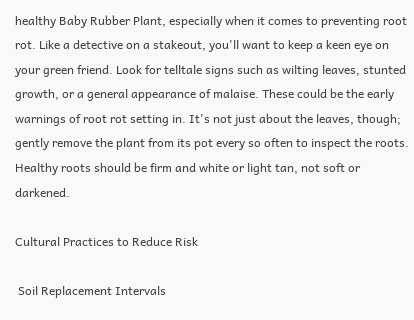healthy Baby Rubber Plant, especially when it comes to preventing root rot. Like a detective on a stakeout, you'll want to keep a keen eye on your green friend. Look for telltale signs such as wilting leaves, stunted growth, or a general appearance of malaise. These could be the early warnings of root rot setting in. It's not just about the leaves, though; gently remove the plant from its pot every so often to inspect the roots. Healthy roots should be firm and white or light tan, not soft or darkened.

Cultural Practices to Reduce Risk

 Soil Replacement Intervals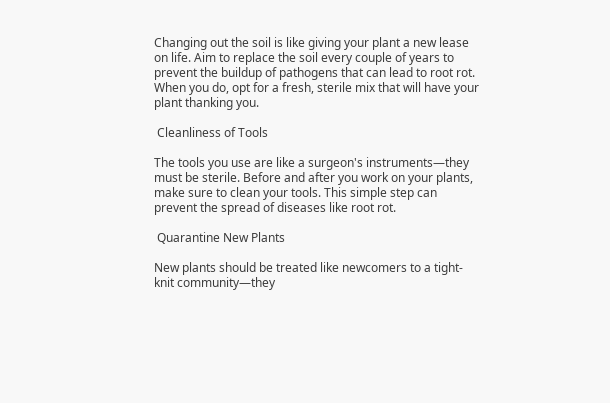Changing out the soil is like giving your plant a new lease on life. Aim to replace the soil every couple of years to prevent the buildup of pathogens that can lead to root rot. When you do, opt for a fresh, sterile mix that will have your plant thanking you.

 Cleanliness of Tools

The tools you use are like a surgeon's instruments—they must be sterile. Before and after you work on your plants, make sure to clean your tools. This simple step can prevent the spread of diseases like root rot.

 Quarantine New Plants

New plants should be treated like newcomers to a tight-knit community—they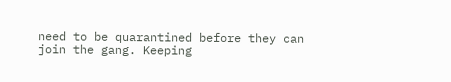need to be quarantined before they can join the gang. Keeping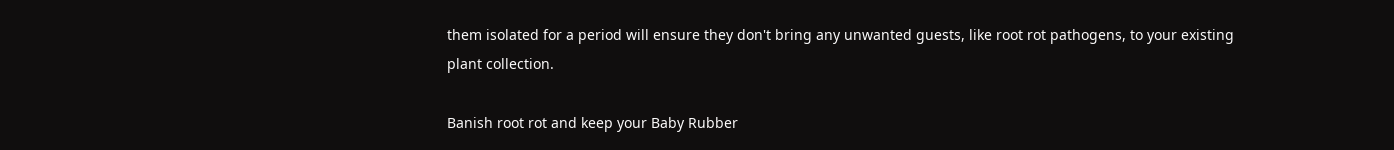them isolated for a period will ensure they don't bring any unwanted guests, like root rot pathogens, to your existing plant collection.

Banish root rot and keep your Baby Rubber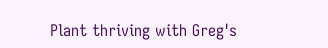Plant thriving with Greg's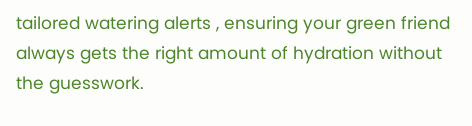tailored watering alerts , ensuring your green friend always gets the right amount of hydration without the guesswork.